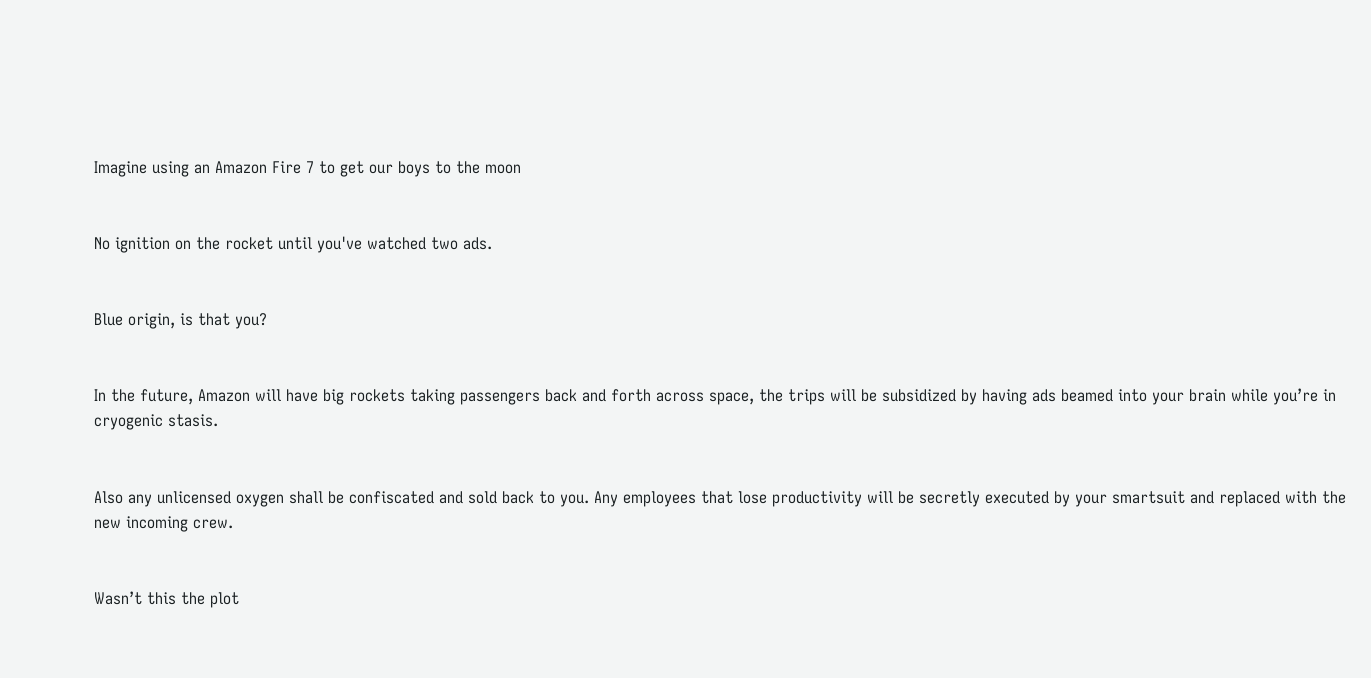Imagine using an Amazon Fire 7 to get our boys to the moon


No ignition on the rocket until you've watched two ads.


Blue origin, is that you?


In the future, Amazon will have big rockets taking passengers back and forth across space, the trips will be subsidized by having ads beamed into your brain while you’re in cryogenic stasis.


Also any unlicensed oxygen shall be confiscated and sold back to you. Any employees that lose productivity will be secretly executed by your smartsuit and replaced with the new incoming crew.


Wasn’t this the plot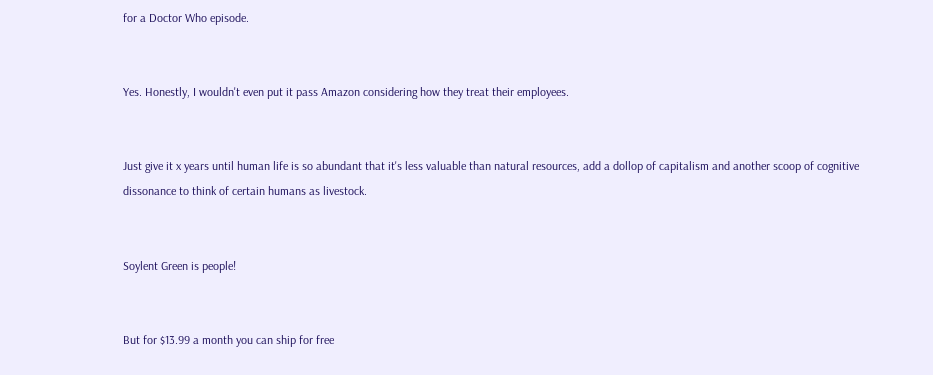for a Doctor Who episode.


Yes. Honestly, I wouldn't even put it pass Amazon considering how they treat their employees.


Just give it x years until human life is so abundant that it's less valuable than natural resources, add a dollop of capitalism and another scoop of cognitive dissonance to think of certain humans as livestock.


Soylent Green is people!


But for $13.99 a month you can ship for free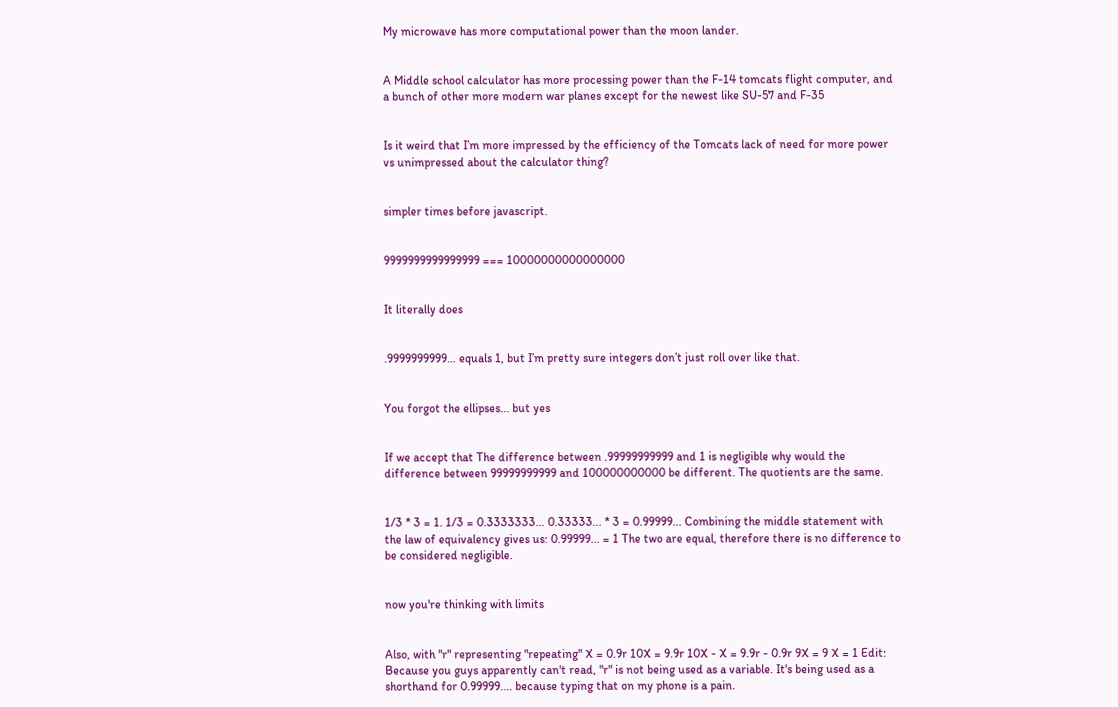My microwave has more computational power than the moon lander.


A Middle school calculator has more processing power than the F-14 tomcats flight computer, and a bunch of other more modern war planes except for the newest like SU-57 and F-35


Is it weird that I’m more impressed by the efficiency of the Tomcats lack of need for more power vs unimpressed about the calculator thing?


simpler times before javascript.


9999999999999999 === 10000000000000000


It literally does


.9999999999… equals 1, but I’m pretty sure integers don’t just roll over like that.


You forgot the ellipses... but yes


If we accept that The difference between .99999999999 and 1 is negligible why would the difference between 99999999999 and 100000000000 be different. The quotients are the same.


1/3 * 3 = 1. 1/3 = 0.3333333... 0.33333... * 3 = 0.99999... Combining the middle statement with the law of equivalency gives us: 0.99999... = 1 The two are equal, therefore there is no difference to be considered negligible.


now you're thinking with limits


Also, with "r" representing "repeating" X = 0.9r 10X = 9.9r 10X - X = 9.9r - 0.9r 9X = 9 X = 1 Edit: Because you guys apparently can't read, "r" is not being used as a variable. It's being used as a shorthand for 0.99999.... because typing that on my phone is a pain.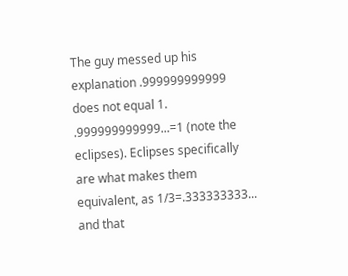The guy messed up his explanation .999999999999 does not equal 1. .999999999999...=1 (note the eclipses). Eclipses specifically are what makes them equivalent, as 1/3=.333333333... and that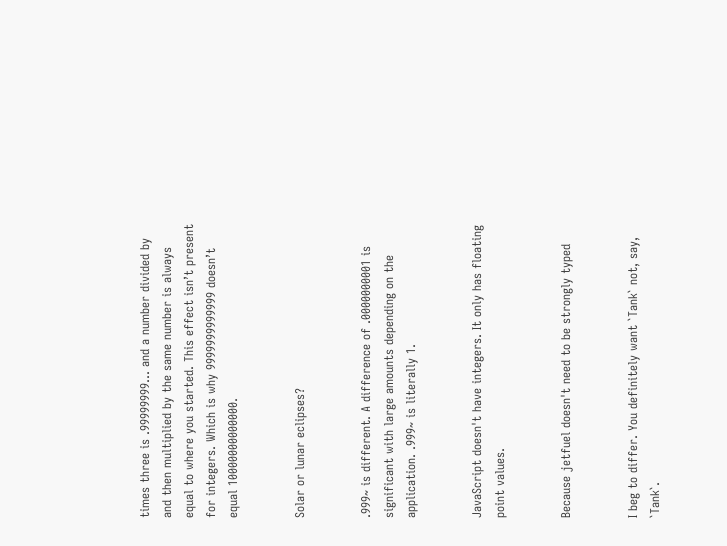times three is .99999999... and a number divided by and then multiplied by the same number is always equal to where you started. This effect isn’t present for integers. Which is why 9999999999999 doesn’t equal 10000000000000.


Solar or lunar eclipses?


.999~ is different. A difference of .0000000001 is significant with large amounts depending on the application. .999~ is literally 1.


JavaScript doesn't have integers. It only has floating point values.


Because jetfuel doesn't need to be strongly typed


I beg to differ. You definitely want `Tank` not, say, `Tank`.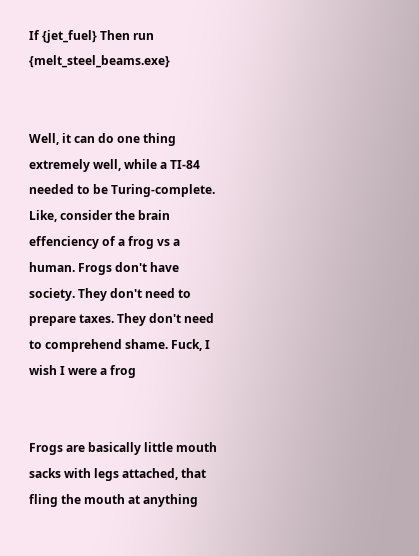If {jet_fuel} Then run {melt_steel_beams.exe}


Well, it can do one thing extremely well, while a TI-84 needed to be Turing-complete. Like, consider the brain effenciency of a frog vs a human. Frogs don't have society. They don't need to prepare taxes. They don't need to comprehend shame. Fuck, I wish I were a frog


Frogs are basically little mouth sacks with legs attached, that fling the mouth at anything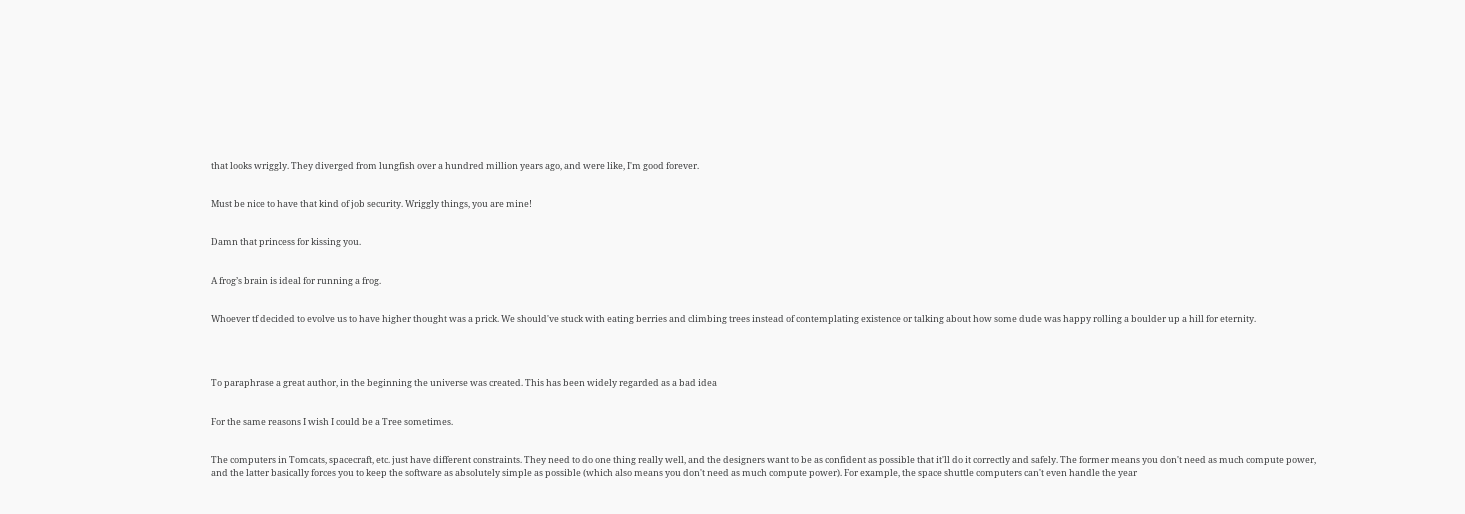that looks wriggly. They diverged from lungfish over a hundred million years ago, and were like, I'm good forever.


Must be nice to have that kind of job security. Wriggly things, you are mine!


Damn that princess for kissing you.


A frog’s brain is ideal for running a frog.


Whoever tf decided to evolve us to have higher thought was a prick. We should've stuck with eating berries and climbing trees instead of contemplating existence or talking about how some dude was happy rolling a boulder up a hill for eternity.




To paraphrase a great author, in the beginning the universe was created. This has been widely regarded as a bad idea


For the same reasons I wish I could be a Tree sometimes.


The computers in Tomcats, spacecraft, etc. just have different constraints. They need to do one thing really well, and the designers want to be as confident as possible that it'll do it correctly and safely. The former means you don't need as much compute power, and the latter basically forces you to keep the software as absolutely simple as possible (which also means you don't need as much compute power). For example, the space shuttle computers can't even handle the year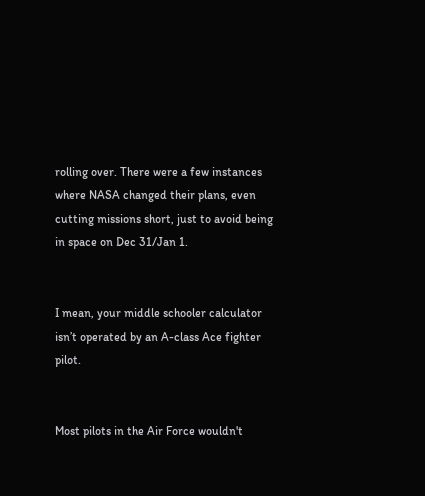rolling over. There were a few instances where NASA changed their plans, even cutting missions short, just to avoid being in space on Dec 31/Jan 1.


I mean, your middle schooler calculator isn’t operated by an A-class Ace fighter pilot.


Most pilots in the Air Force wouldn't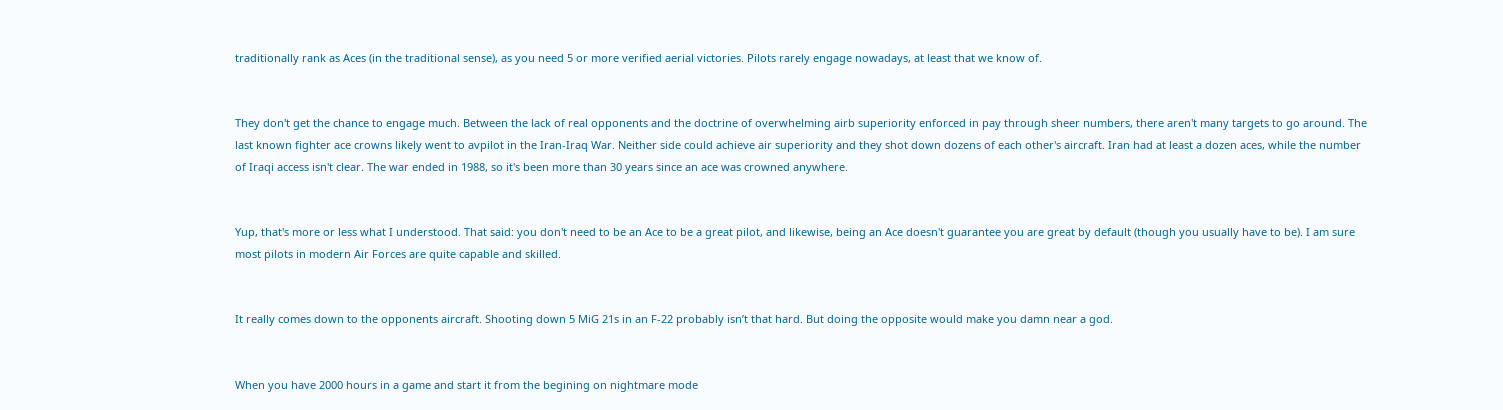traditionally rank as Aces (in the traditional sense), as you need 5 or more verified aerial victories. Pilots rarely engage nowadays, at least that we know of.


They don't get the chance to engage much. Between the lack of real opponents and the doctrine of overwhelming airb superiority enforced in pay through sheer numbers, there aren't many targets to go around. The last known fighter ace crowns likely went to avpilot in the Iran-Iraq War. Neither side could achieve air superiority and they shot down dozens of each other's aircraft. Iran had at least a dozen aces, while the number of Iraqi access isn't clear. The war ended in 1988, so it's been more than 30 years since an ace was crowned anywhere.


Yup, that's more or less what I understood. That said: you don't need to be an Ace to be a great pilot, and likewise, being an Ace doesn't guarantee you are great by default (though you usually have to be). I am sure most pilots in modern Air Forces are quite capable and skilled.


It really comes down to the opponents aircraft. Shooting down 5 MiG 21s in an F-22 probably isn’t that hard. But doing the opposite would make you damn near a god.


When you have 2000 hours in a game and start it from the begining on nightmare mode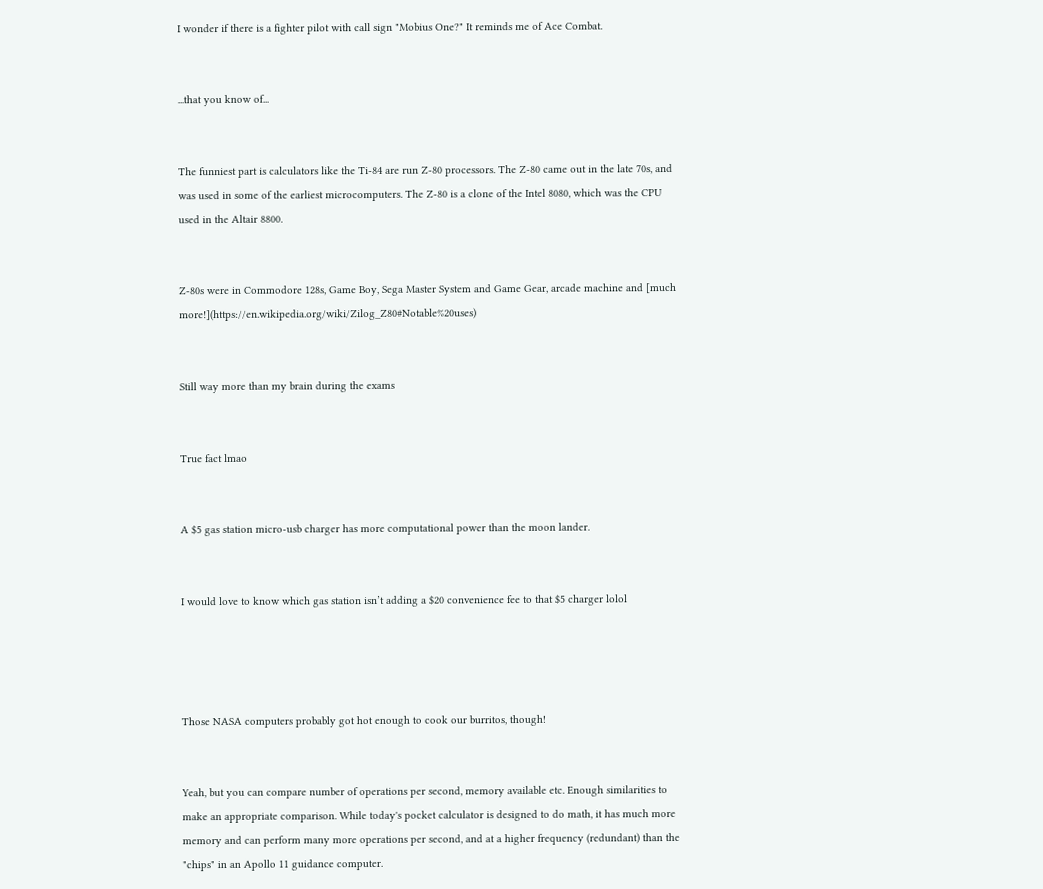I wonder if there is a fighter pilot with call sign "Mobius One?" It reminds me of Ace Combat.


...that you know of...


The funniest part is calculators like the Ti-84 are run Z-80 processors. The Z-80 came out in the late 70s, and was used in some of the earliest microcomputers. The Z-80 is a clone of the Intel 8080, which was the CPU used in the Altair 8800.


Z-80s were in Commodore 128s, Game Boy, Sega Master System and Game Gear, arcade machine and [much more!](https://en.wikipedia.org/wiki/Zilog_Z80#Notable%20uses)


Still way more than my brain during the exams


True fact lmao


A $5 gas station micro-usb charger has more computational power than the moon lander.


I would love to know which gas station isn’t adding a $20 convenience fee to that $5 charger lolol




Those NASA computers probably got hot enough to cook our burritos, though!


Yeah, but you can compare number of operations per second, memory available etc. Enough similarities to make an appropriate comparison. While today's pocket calculator is designed to do math, it has much more memory and can perform many more operations per second, and at a higher frequency (redundant) than the "chips" in an Apollo 11 guidance computer.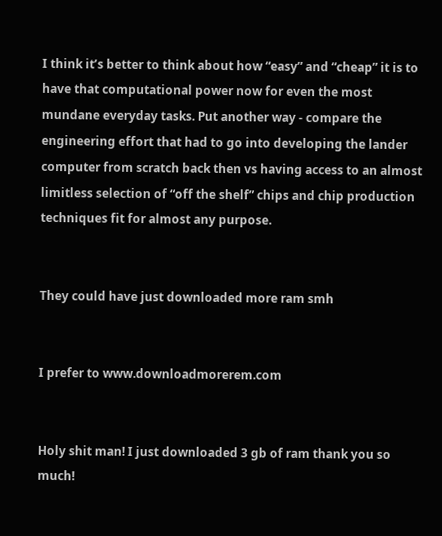I think it’s better to think about how “easy” and “cheap” it is to have that computational power now for even the most mundane everyday tasks. Put another way - compare the engineering effort that had to go into developing the lander computer from scratch back then vs having access to an almost limitless selection of “off the shelf” chips and chip production techniques fit for almost any purpose.


They could have just downloaded more ram smh


I prefer to www.downloadmorerem.com


Holy shit man! I just downloaded 3 gb of ram thank you so much!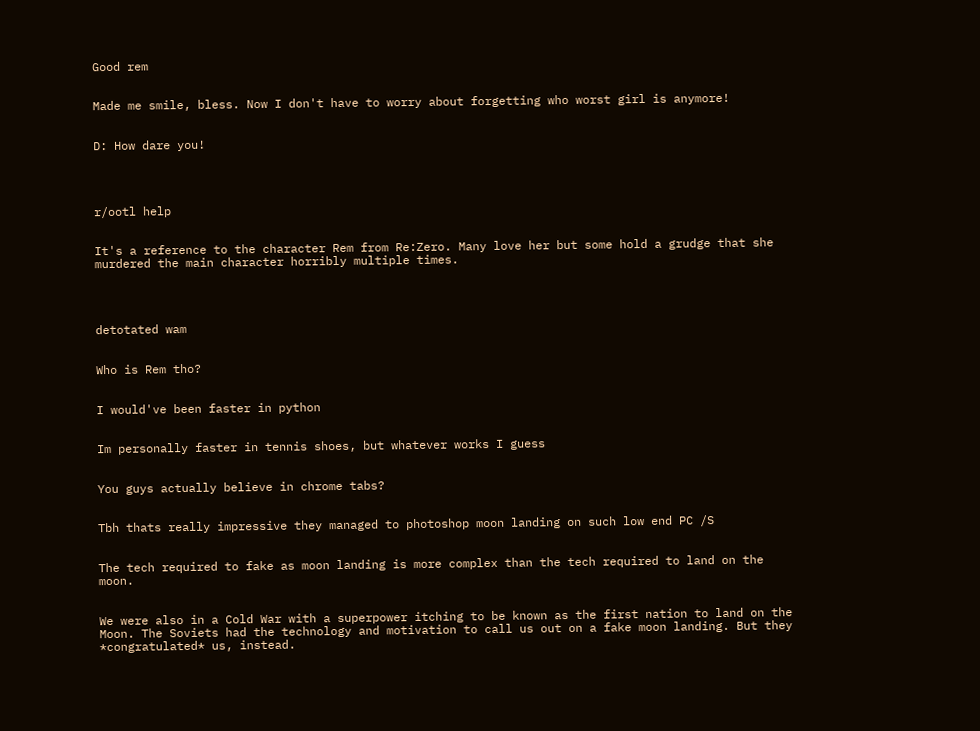Good rem


Made me smile, bless. Now I don't have to worry about forgetting who worst girl is anymore!


D: How dare you!




r/ootl help


It's a reference to the character Rem from Re:Zero. Many love her but some hold a grudge that she murdered the main character horribly multiple times.




detotated wam


Who is Rem tho?


I would've been faster in python


Im personally faster in tennis shoes, but whatever works I guess


You guys actually believe in chrome tabs?


Tbh thats really impressive they managed to photoshop moon landing on such low end PC /S


The tech required to fake as moon landing is more complex than the tech required to land on the moon.


We were also in a Cold War with a superpower itching to be known as the first nation to land on the Moon. The Soviets had the technology and motivation to call us out on a fake moon landing. But they *congratulated* us, instead.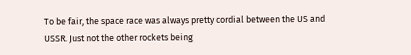To be fair, the space race was always pretty cordial between the US and USSR. Just not the other rockets being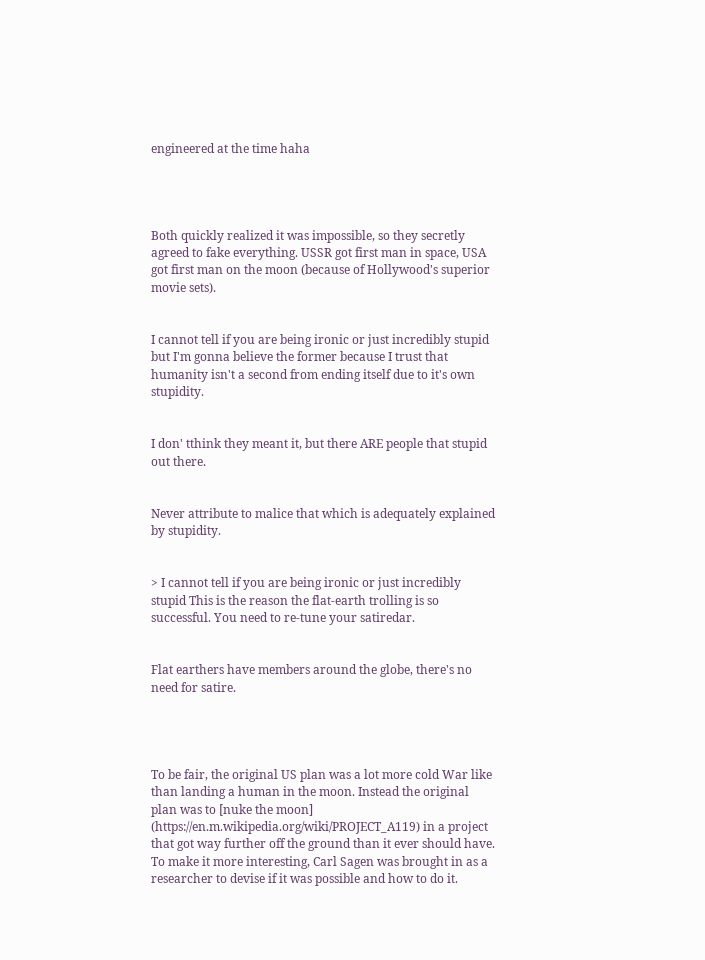engineered at the time haha




Both quickly realized it was impossible, so they secretly agreed to fake everything. USSR got first man in space, USA got first man on the moon (because of Hollywood's superior movie sets).


I cannot tell if you are being ironic or just incredibly stupid but I'm gonna believe the former because I trust that humanity isn't a second from ending itself due to it's own stupidity.


I don' tthink they meant it, but there ARE people that stupid out there.


Never attribute to malice that which is adequately explained by stupidity.


> I cannot tell if you are being ironic or just incredibly stupid This is the reason the flat-earth trolling is so successful. You need to re-tune your satiredar.


Flat earthers have members around the globe, there's no need for satire.




To be fair, the original US plan was a lot more cold War like than landing a human in the moon. Instead the original plan was to [nuke the moon] (https://en.m.wikipedia.org/wiki/PROJECT_A119) in a project that got way further off the ground than it ever should have. To make it more interesting, Carl Sagen was brought in as a researcher to devise if it was possible and how to do it.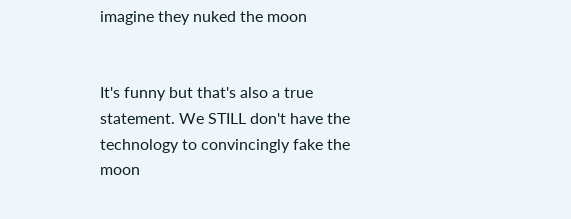imagine they nuked the moon


It's funny but that's also a true statement. We STILL don't have the technology to convincingly fake the moon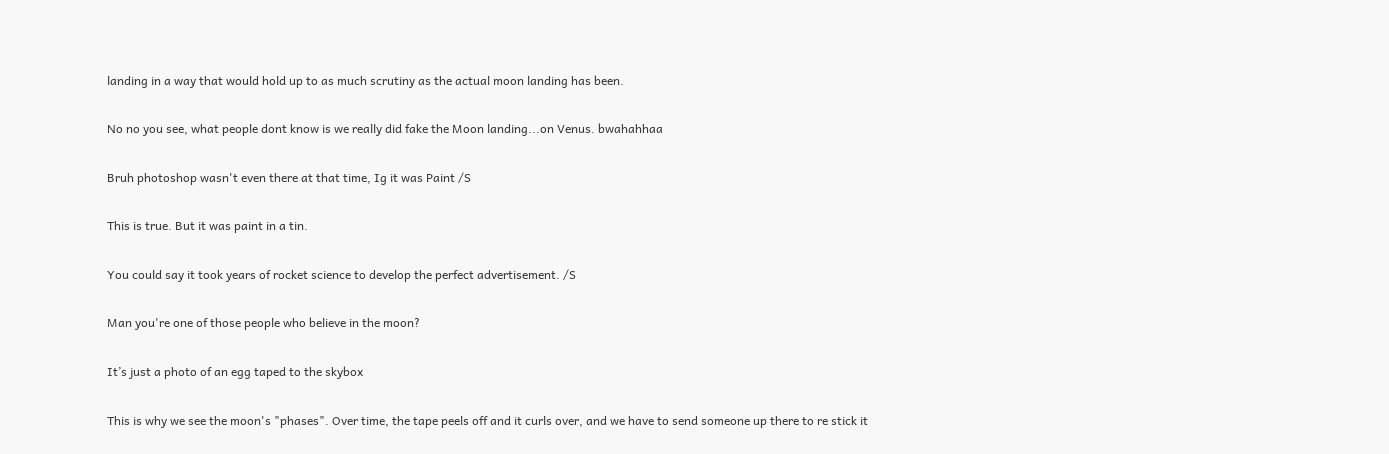landing in a way that would hold up to as much scrutiny as the actual moon landing has been.


No no you see, what people dont know is we really did fake the Moon landing...on Venus. bwahahhaa


Bruh photoshop wasn't even there at that time, Ig it was Paint /S


This is true. But it was paint in a tin.


You could say it took years of rocket science to develop the perfect advertisement. /S


Man you're one of those people who believe in the moon?


It’s just a photo of an egg taped to the skybox


This is why we see the moon's "phases". Over time, the tape peels off and it curls over, and we have to send someone up there to re stick it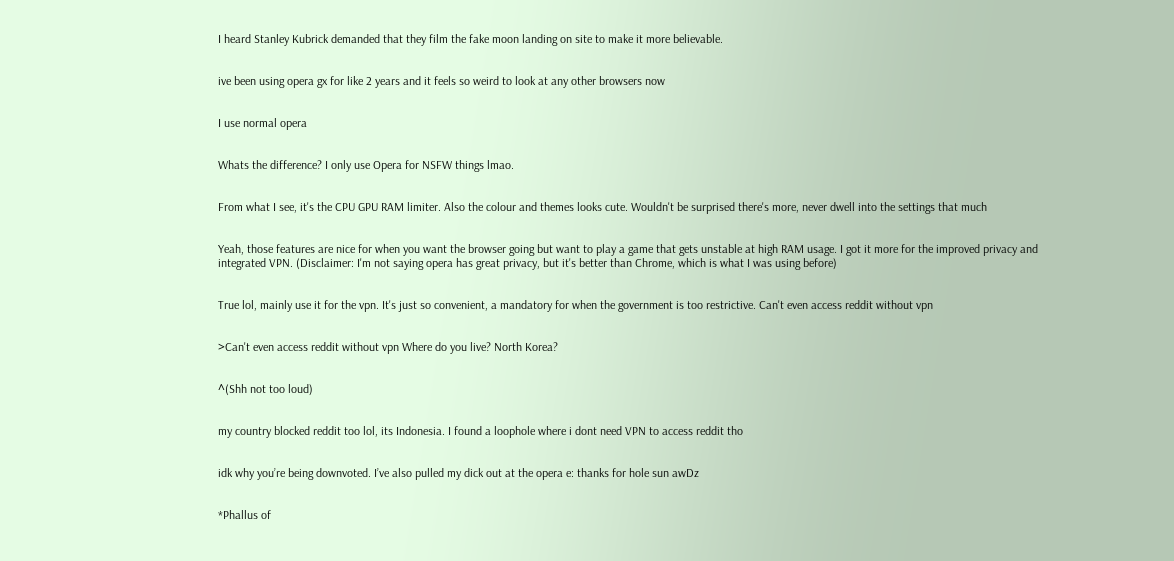I heard Stanley Kubrick demanded that they film the fake moon landing on site to make it more believable.


ive been using opera gx for like 2 years and it feels so weird to look at any other browsers now


I use normal opera


Whats the difference? I only use Opera for NSFW things lmao.


From what I see, it's the CPU GPU RAM limiter. Also the colour and themes looks cute. Wouldn't be surprised there's more, never dwell into the settings that much


Yeah, those features are nice for when you want the browser going but want to play a game that gets unstable at high RAM usage. I got it more for the improved privacy and integrated VPN. (Disclaimer: I'm not saying opera has great privacy, but it's better than Chrome, which is what I was using before)


True lol, mainly use it for the vpn. It's just so convenient, a mandatory for when the government is too restrictive. Can't even access reddit without vpn


>Can't even access reddit without vpn Where do you live? North Korea?


^(Shh not too loud)


my country blocked reddit too lol, its Indonesia. I found a loophole where i dont need VPN to access reddit tho


idk why you’re being downvoted. I’ve also pulled my dick out at the opera e: thanks for hole sun awDz


*Phallus of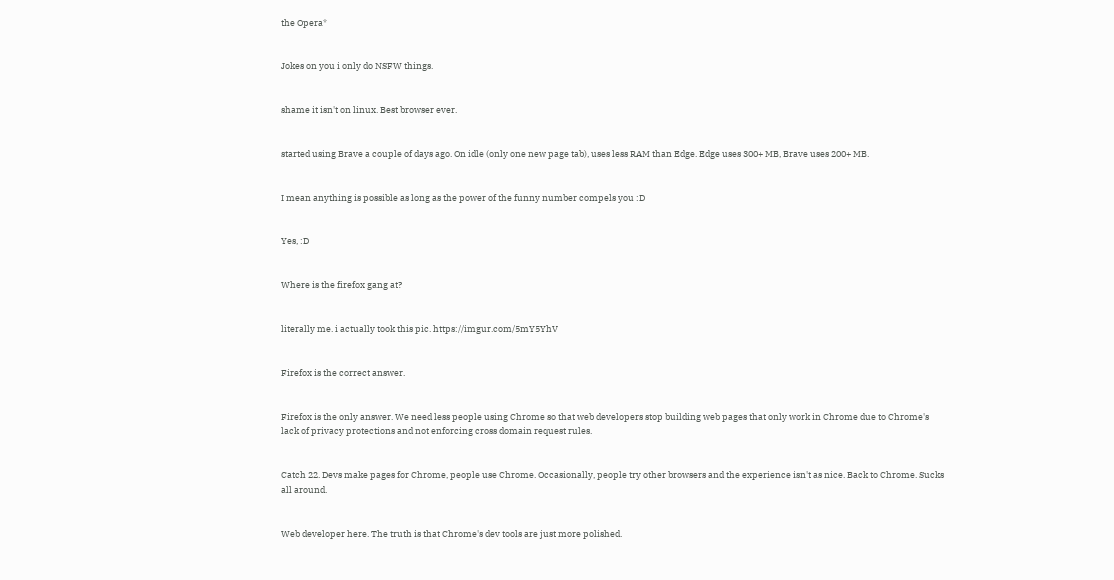the Opera*


Jokes on you i only do NSFW things.


shame it isn't on linux. Best browser ever.


started using Brave a couple of days ago. On idle (only one new page tab), uses less RAM than Edge. Edge uses 300+ MB, Brave uses 200+ MB.


I mean anything is possible as long as the power of the funny number compels you :D


Yes, :D


Where is the firefox gang at?


literally me. i actually took this pic. https://imgur.com/5mY5YhV


Firefox is the correct answer.


Firefox is the only answer. We need less people using Chrome so that web developers stop building web pages that only work in Chrome due to Chrome's lack of privacy protections and not enforcing cross domain request rules.


Catch 22. Devs make pages for Chrome, people use Chrome. Occasionally, people try other browsers and the experience isn't as nice. Back to Chrome. Sucks all around.


Web developer here. The truth is that Chrome's dev tools are just more polished.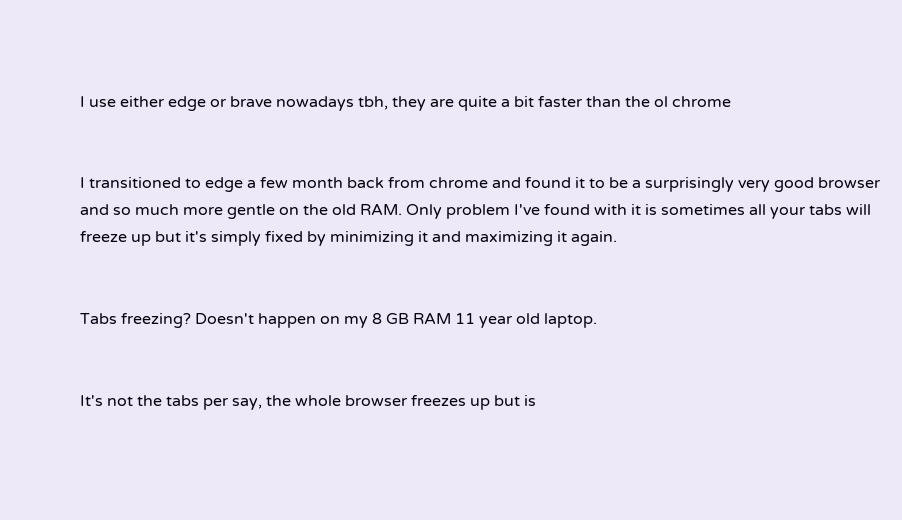I use either edge or brave nowadays tbh, they are quite a bit faster than the ol chrome


I transitioned to edge a few month back from chrome and found it to be a surprisingly very good browser and so much more gentle on the old RAM. Only problem I've found with it is sometimes all your tabs will freeze up but it's simply fixed by minimizing it and maximizing it again.


Tabs freezing? Doesn't happen on my 8 GB RAM 11 year old laptop.


It's not the tabs per say, the whole browser freezes up but is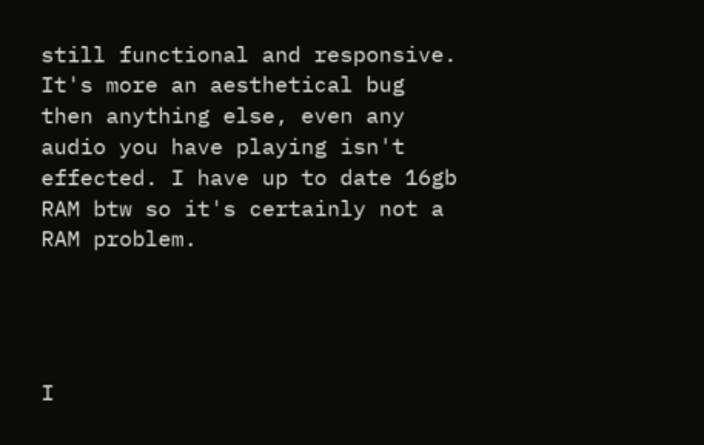still functional and responsive. It's more an aesthetical bug then anything else, even any audio you have playing isn't effected. I have up to date 16gb RAM btw so it's certainly not a RAM problem.




I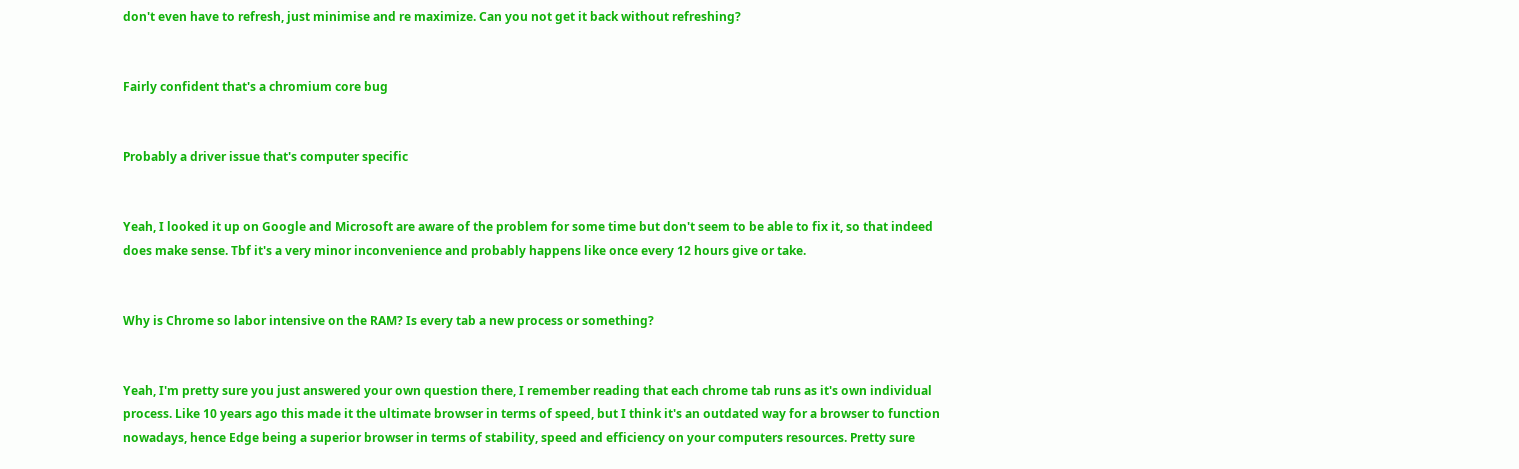don't even have to refresh, just minimise and re maximize. Can you not get it back without refreshing?


Fairly confident that's a chromium core bug


Probably a driver issue that's computer specific


Yeah, I looked it up on Google and Microsoft are aware of the problem for some time but don't seem to be able to fix it, so that indeed does make sense. Tbf it's a very minor inconvenience and probably happens like once every 12 hours give or take.


Why is Chrome so labor intensive on the RAM? Is every tab a new process or something?


Yeah, I'm pretty sure you just answered your own question there, I remember reading that each chrome tab runs as it's own individual process. Like 10 years ago this made it the ultimate browser in terms of speed, but I think it's an outdated way for a browser to function nowadays, hence Edge being a superior browser in terms of stability, speed and efficiency on your computers resources. Pretty sure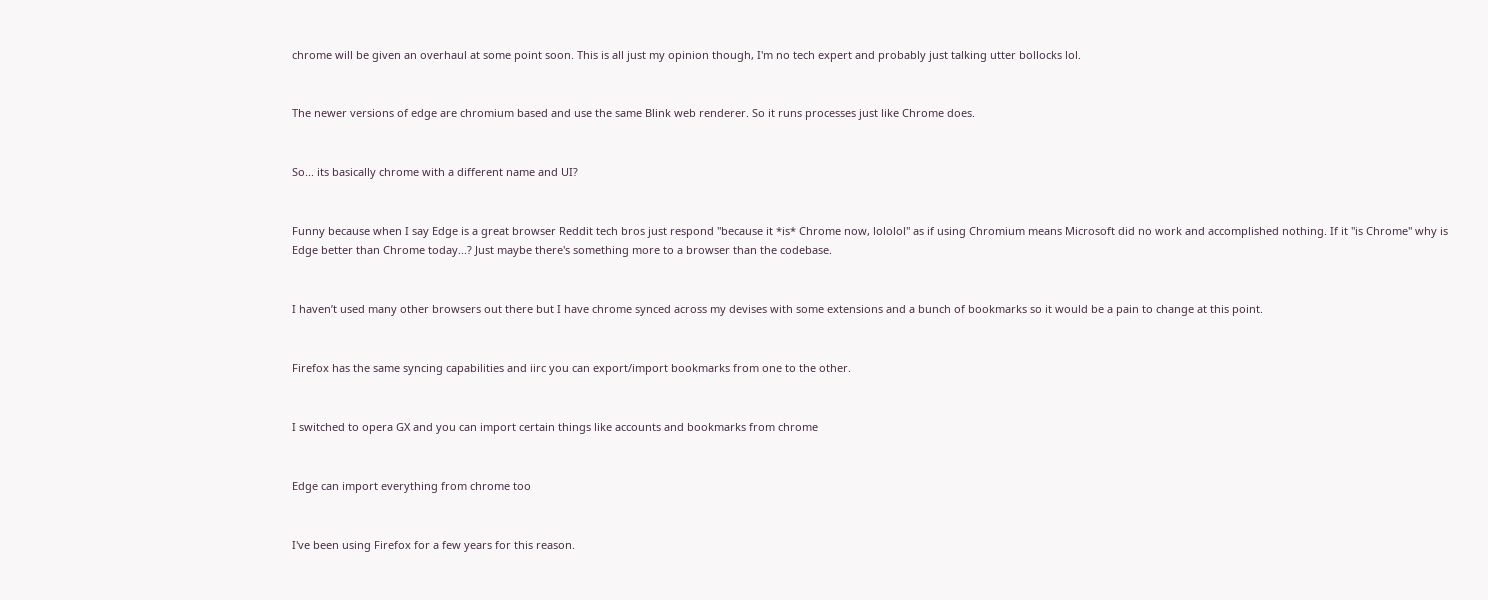chrome will be given an overhaul at some point soon. This is all just my opinion though, I'm no tech expert and probably just talking utter bollocks lol.


The newer versions of edge are chromium based and use the same Blink web renderer. So it runs processes just like Chrome does.


So... its basically chrome with a different name and UI?


Funny because when I say Edge is a great browser Reddit tech bros just respond "because it *is* Chrome now, lololol" as if using Chromium means Microsoft did no work and accomplished nothing. If it "is Chrome" why is Edge better than Chrome today...? Just maybe there's something more to a browser than the codebase.


I haven’t used many other browsers out there but I have chrome synced across my devises with some extensions and a bunch of bookmarks so it would be a pain to change at this point.


Firefox has the same syncing capabilities and iirc you can export/import bookmarks from one to the other.


I switched to opera GX and you can import certain things like accounts and bookmarks from chrome


Edge can import everything from chrome too


I've been using Firefox for a few years for this reason.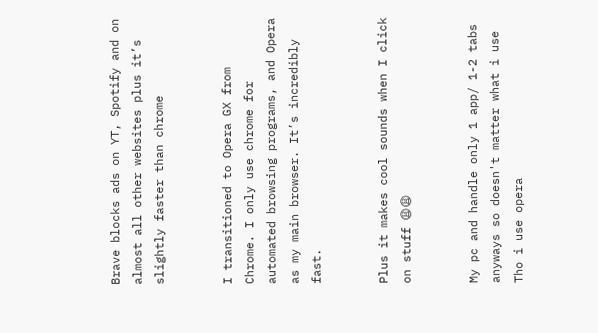Brave blocks ads on YT, Spotify and on almost all other websites plus it’s slightly faster than chrome


I transitioned to Opera GX from Chrome. I only use chrome for automated browsing programs, and Opera as my main browser. It’s incredibly fast.


Plus it makes cool sounds when I click on stuff 😩😩


My pc and handle only 1 app/ 1-2 tabs anyways so doesn't matter what i use Tho i use opera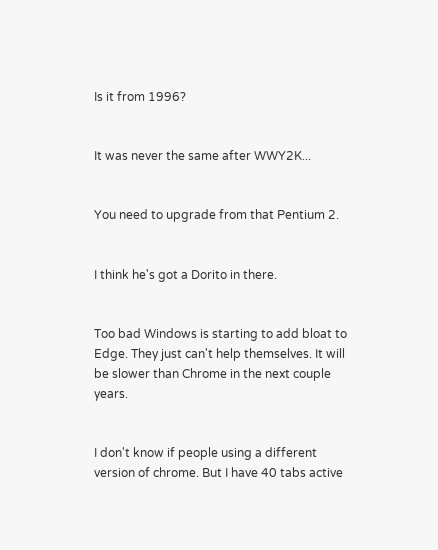Is it from 1996?


It was never the same after WWY2K...


You need to upgrade from that Pentium 2.


I think he's got a Dorito in there.


Too bad Windows is starting to add bloat to Edge. They just can't help themselves. It will be slower than Chrome in the next couple years.


I don't know if people using a different version of chrome. But I have 40 tabs active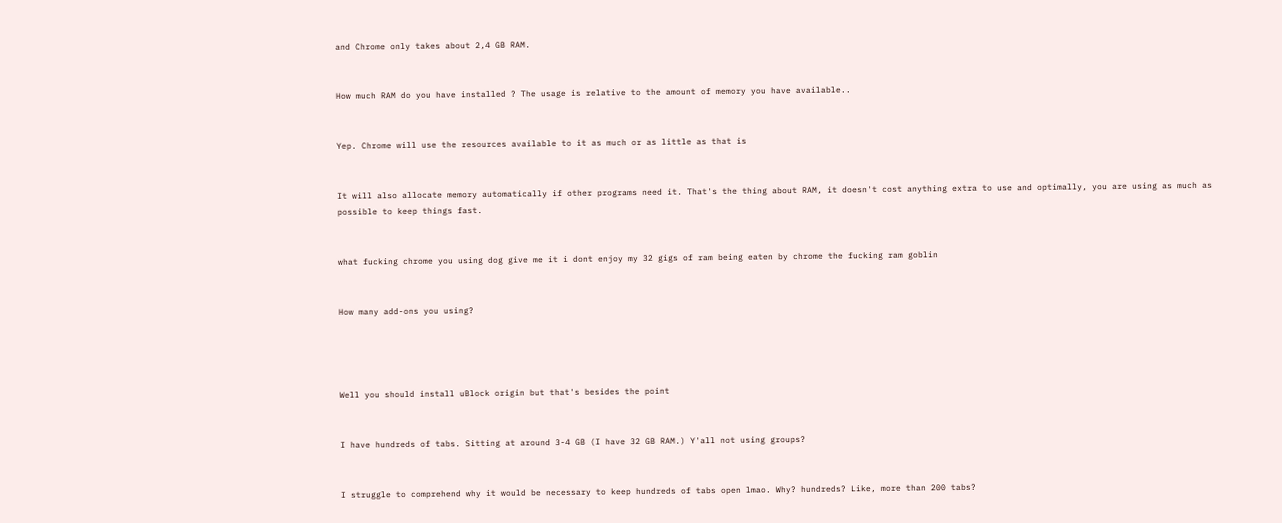and Chrome only takes about 2,4 GB RAM.


How much RAM do you have installed ? The usage is relative to the amount of memory you have available..


Yep. Chrome will use the resources available to it as much or as little as that is


It will also allocate memory automatically if other programs need it. That's the thing about RAM, it doesn't cost anything extra to use and optimally, you are using as much as possible to keep things fast.


what fucking chrome you using dog give me it i dont enjoy my 32 gigs of ram being eaten by chrome the fucking ram goblin


How many add-ons you using?




Well you should install uBlock origin but that's besides the point


I have hundreds of tabs. Sitting at around 3-4 GB (I have 32 GB RAM.) Y'all not using groups?


I struggle to comprehend why it would be necessary to keep hundreds of tabs open lmao. Why? hundreds? Like, more than 200 tabs?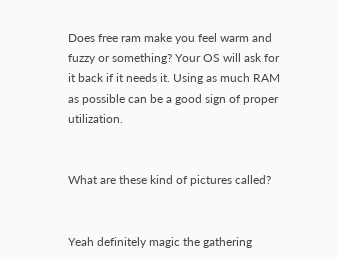Does free ram make you feel warm and fuzzy or something? Your OS will ask for it back if it needs it. Using as much RAM as possible can be a good sign of proper utilization.


What are these kind of pictures called?


Yeah definitely magic the gathering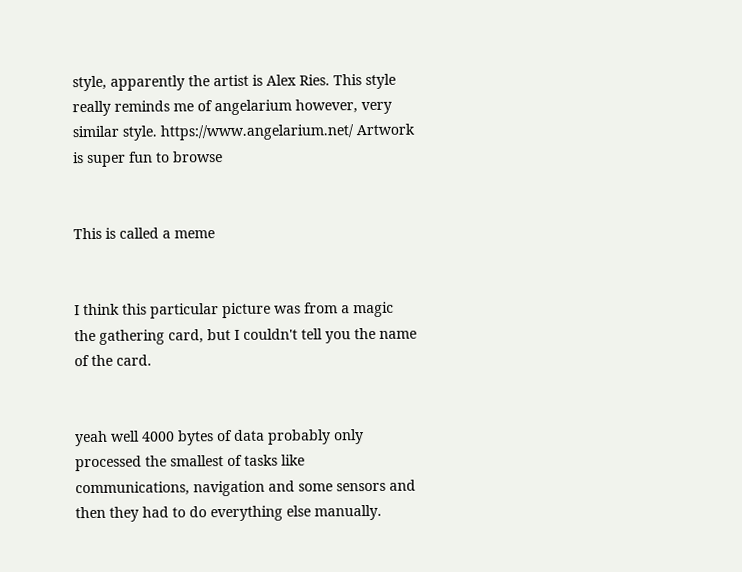style, apparently the artist is Alex Ries. This style really reminds me of angelarium however, very similar style. https://www.angelarium.net/ Artwork is super fun to browse


This is called a meme


I think this particular picture was from a magic the gathering card, but I couldn't tell you the name of the card.


yeah well 4000 bytes of data probably only processed the smallest of tasks like communications, navigation and some sensors and then they had to do everything else manually.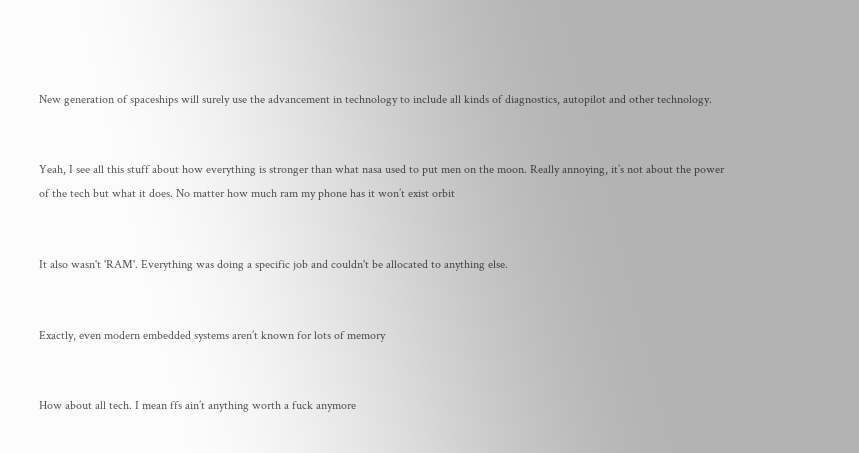New generation of spaceships will surely use the advancement in technology to include all kinds of diagnostics, autopilot and other technology.


Yeah, I see all this stuff about how everything is stronger than what nasa used to put men on the moon. Really annoying, it’s not about the power of the tech but what it does. No matter how much ram my phone has it won’t exist orbit


It also wasn't 'RAM'. Everything was doing a specific job and couldn't be allocated to anything else.


Exactly, even modern embedded systems aren’t known for lots of memory


How about all tech. I mean ffs ain’t anything worth a fuck anymore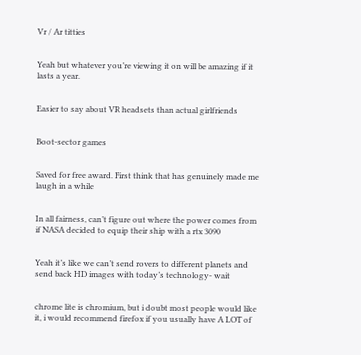Vr / Ar titties


Yeah but whatever you’re viewing it on will be amazing if it lasts a year.


Easier to say about VR headsets than actual girlfriends


Boot-sector games


Saved for free award. First think that has genuinely made me laugh in a while


In all fairness, can’t figure out where the power comes from if NASA decided to equip their ship with a rtx 3090


Yeah it’s like we can’t send rovers to different planets and send back HD images with today’s technology- wait


chrome lite is chromium, but i doubt most people would like it, i would recommend firefox if you usually have A LOT of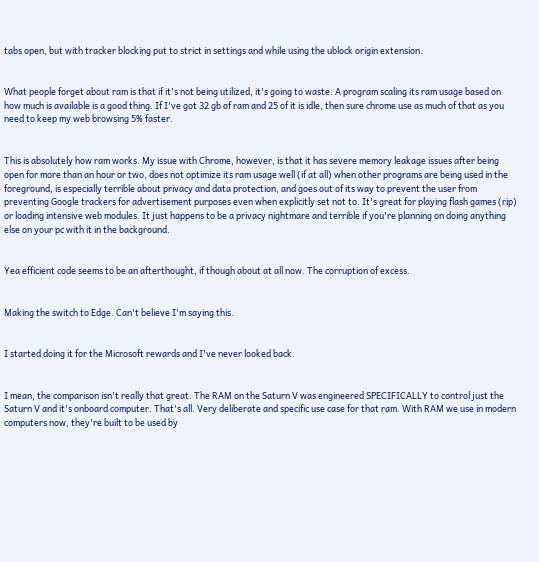tabs open, but with tracker blocking put to strict in settings and while using the ublock origin extension.


What people forget about ram is that if it's not being utilized, it's going to waste. A program scaling its ram usage based on how much is available is a good thing. If I've got 32 gb of ram and 25 of it is idle, then sure chrome use as much of that as you need to keep my web browsing 5% faster.


This is absolutely how ram works. My issue with Chrome, however, is that it has severe memory leakage issues after being open for more than an hour or two, does not optimize its ram usage well (if at all) when other programs are being used in the foreground, is especially terrible about privacy and data protection, and goes out of its way to prevent the user from preventing Google trackers for advertisement purposes even when explicitly set not to. It's great for playing flash games (rip) or loading intensive web modules. It just happens to be a privacy nightmare and terrible if you're planning on doing anything else on your pc with it in the background.


Yea efficient code seems to be an afterthought, if though about at all now. The corruption of excess.


Making the switch to Edge. Can't believe I'm saying this.


I started doing it for the Microsoft rewards and I've never looked back.


I mean, the comparison isn't really that great. The RAM on the Saturn V was engineered SPECIFICALLY to control just the Saturn V and it's onboard computer. That's all. Very deliberate and specific use case for that ram. With RAM we use in modern computers now, they're built to be used by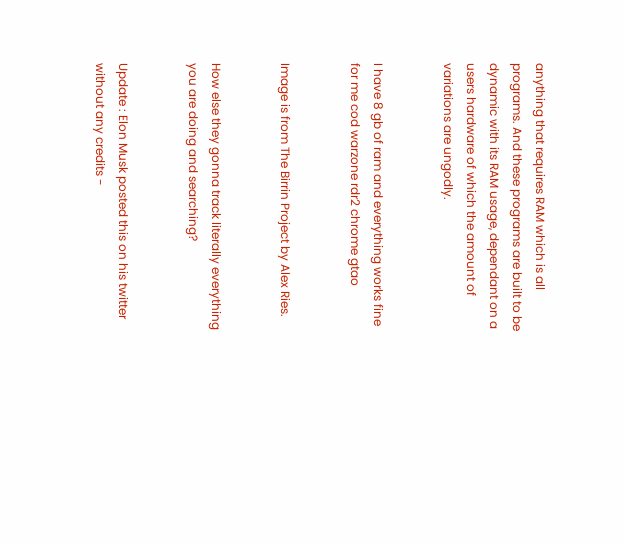anything that requires RAM which is all programs. And these programs are built to be dynamic with its RAM usage, dependant on a users hardware of which the amount of variations are ungodly.


I have 8 gb of ram and everything works fine for me cod warzone rdr2 chrome gtao


Image is from The Birrin Project by Alex Ries.


How else they gonna track literally everything you are doing and searching?


Update : Elon Musk posted this on his twitter without any credits -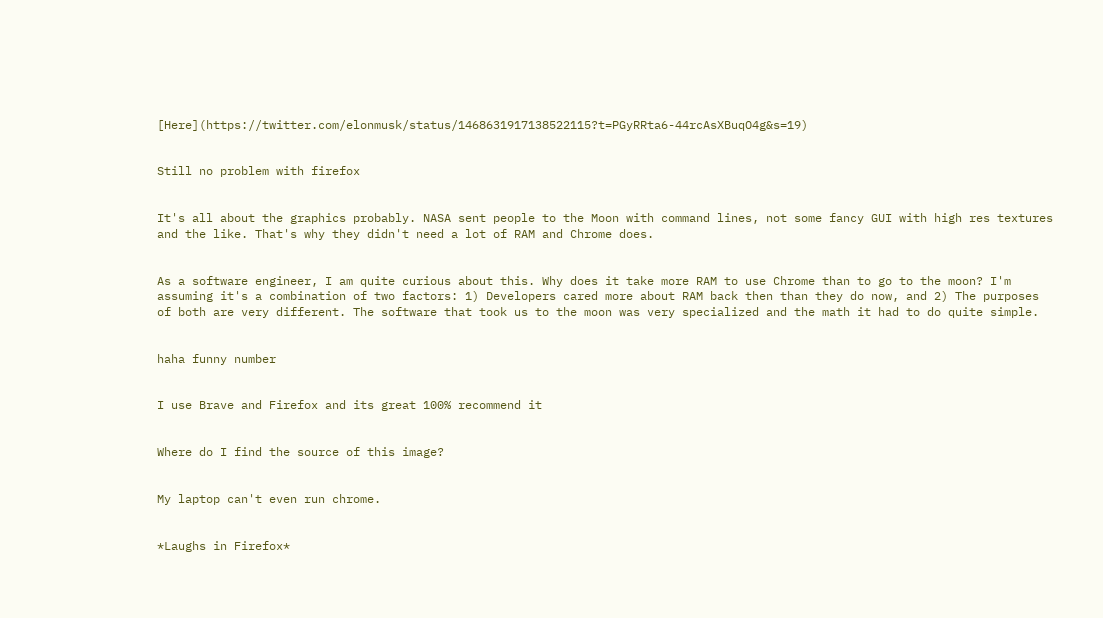[Here](https://twitter.com/elonmusk/status/1468631917138522115?t=PGyRRta6-44rcAsXBuqO4g&s=19)


Still no problem with firefox


It's all about the graphics probably. NASA sent people to the Moon with command lines, not some fancy GUI with high res textures and the like. That's why they didn't need a lot of RAM and Chrome does.


As a software engineer, I am quite curious about this. Why does it take more RAM to use Chrome than to go to the moon? I'm assuming it's a combination of two factors: 1) Developers cared more about RAM back then than they do now, and 2) The purposes of both are very different. The software that took us to the moon was very specialized and the math it had to do quite simple.


haha funny number


I use Brave and Firefox and its great 100% recommend it


Where do I find the source of this image?


My laptop can't even run chrome.


*Laughs in Firefox*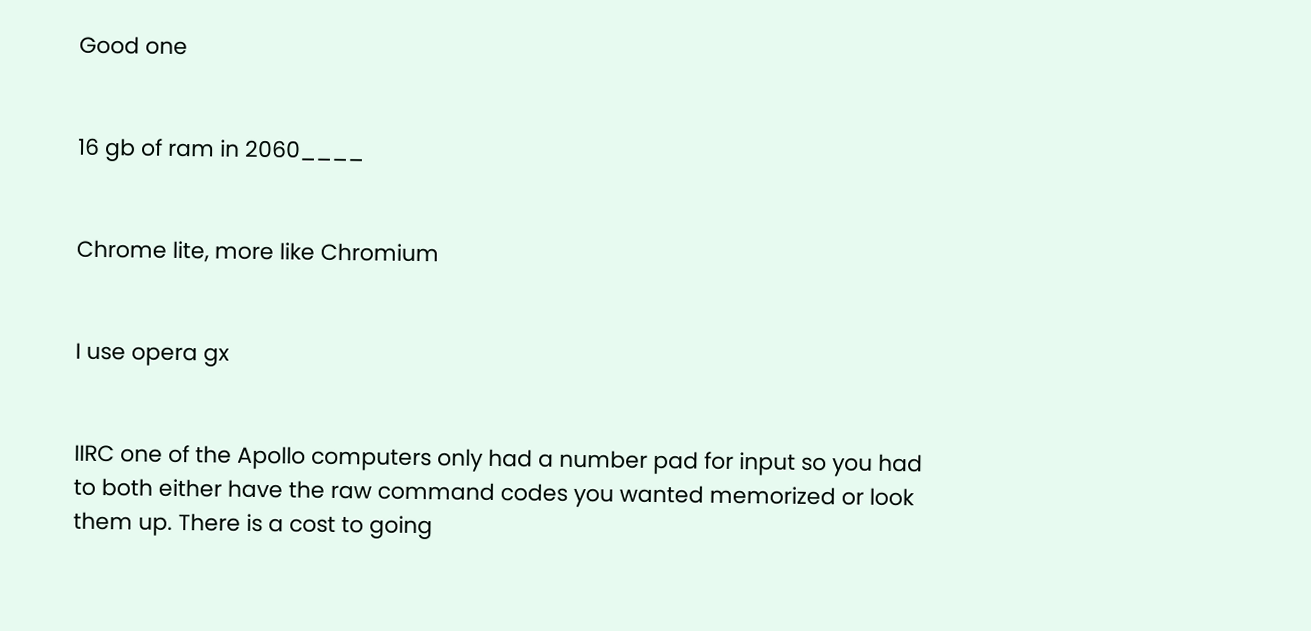Good one


16 gb of ram in 2060____


Chrome lite, more like Chromium


I use opera gx


IIRC one of the Apollo computers only had a number pad for input so you had to both either have the raw command codes you wanted memorized or look them up. There is a cost to going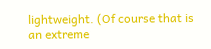lightweight. (Of course that is an extreme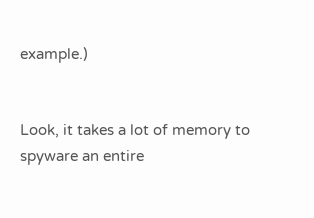example.)


Look, it takes a lot of memory to spyware an entire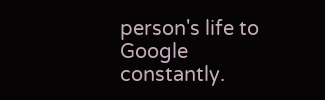person's life to Google constantly.